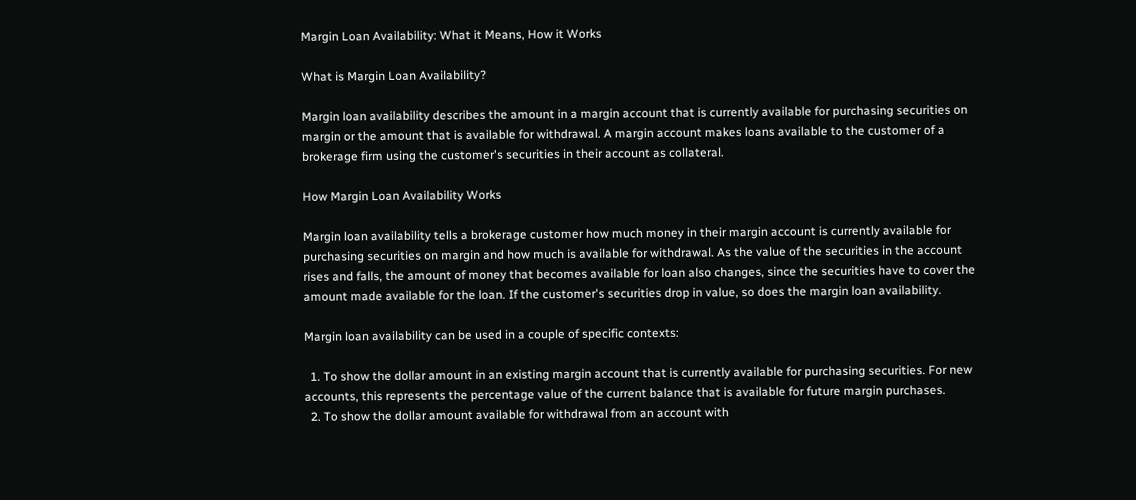Margin Loan Availability: What it Means, How it Works

What is Margin Loan Availability?

Margin loan availability describes the amount in a margin account that is currently available for purchasing securities on margin or the amount that is available for withdrawal. A margin account makes loans available to the customer of a brokerage firm using the customer's securities in their account as collateral.

How Margin Loan Availability Works

Margin loan availability tells a brokerage customer how much money in their margin account is currently available for purchasing securities on margin and how much is available for withdrawal. As the value of the securities in the account rises and falls, the amount of money that becomes available for loan also changes, since the securities have to cover the amount made available for the loan. If the customer's securities drop in value, so does the margin loan availability.

Margin loan availability can be used in a couple of specific contexts:

  1. To show the dollar amount in an existing margin account that is currently available for purchasing securities. For new accounts, this represents the percentage value of the current balance that is available for future margin purchases.
  2. To show the dollar amount available for withdrawal from an account with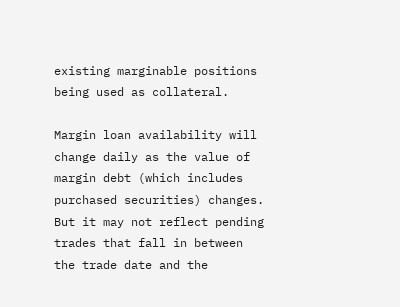existing marginable positions being used as collateral.

Margin loan availability will change daily as the value of margin debt (which includes purchased securities) changes. But it may not reflect pending trades that fall in between the trade date and the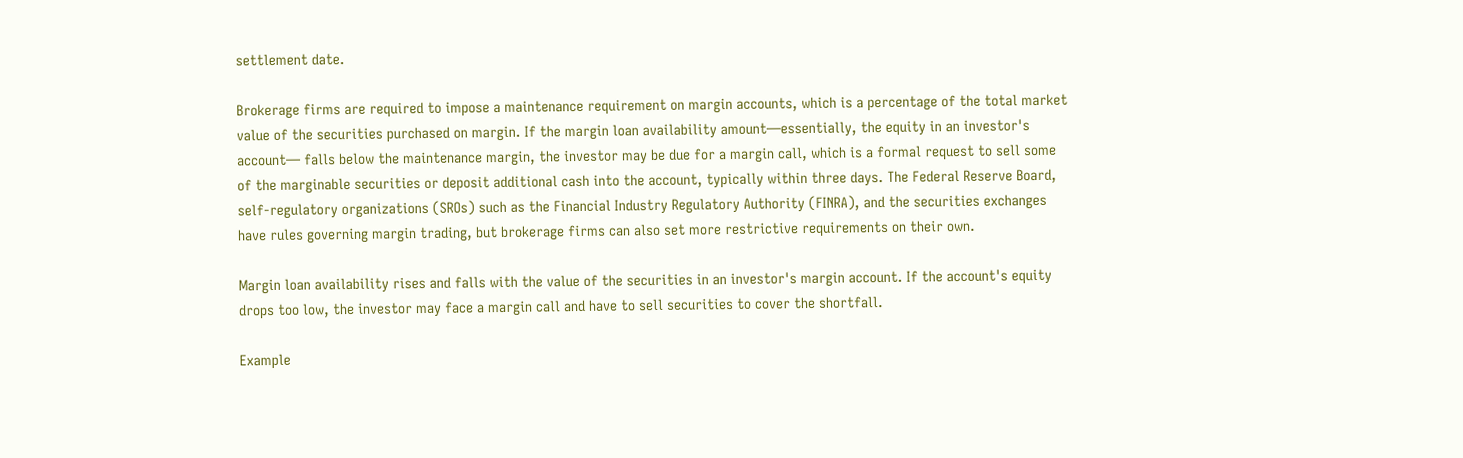settlement date.

Brokerage firms are required to impose a maintenance requirement on margin accounts, which is a percentage of the total market value of the securities purchased on margin. If the margin loan availability amount—essentially, the equity in an investor's account— falls below the maintenance margin, the investor may be due for a margin call, which is a formal request to sell some of the marginable securities or deposit additional cash into the account, typically within three days. The Federal Reserve Board, self-regulatory organizations (SROs) such as the Financial Industry Regulatory Authority (FINRA), and the securities exchanges have rules governing margin trading, but brokerage firms can also set more restrictive requirements on their own.

Margin loan availability rises and falls with the value of the securities in an investor's margin account. If the account's equity drops too low, the investor may face a margin call and have to sell securities to cover the shortfall.

Example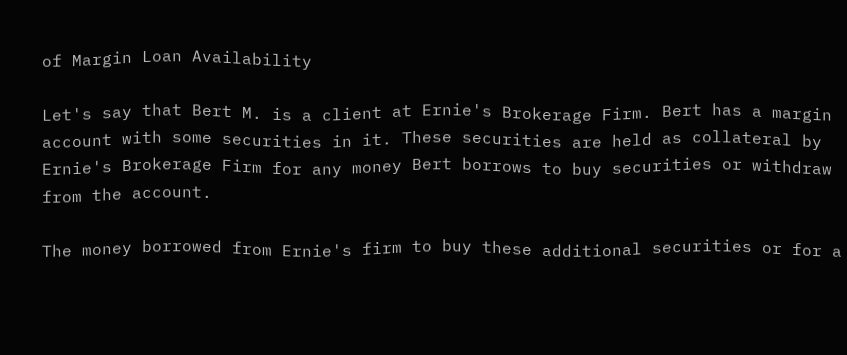of Margin Loan Availability

Let's say that Bert M. is a client at Ernie's Brokerage Firm. Bert has a margin account with some securities in it. These securities are held as collateral by Ernie's Brokerage Firm for any money Bert borrows to buy securities or withdraw from the account.

The money borrowed from Ernie's firm to buy these additional securities or for a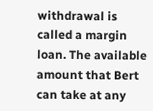withdrawal is called a margin loan. The available amount that Bert can take at any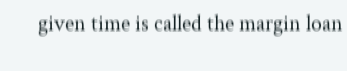given time is called the margin loan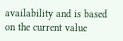availability and is based on the current value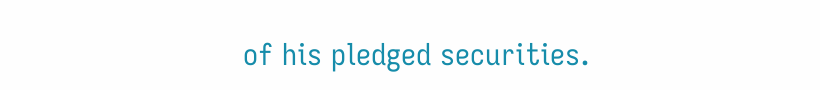of his pledged securities.